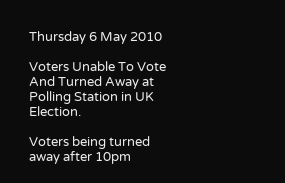Thursday 6 May 2010

Voters Unable To Vote And Turned Away at Polling Station in UK Election.

Voters being turned away after 10pm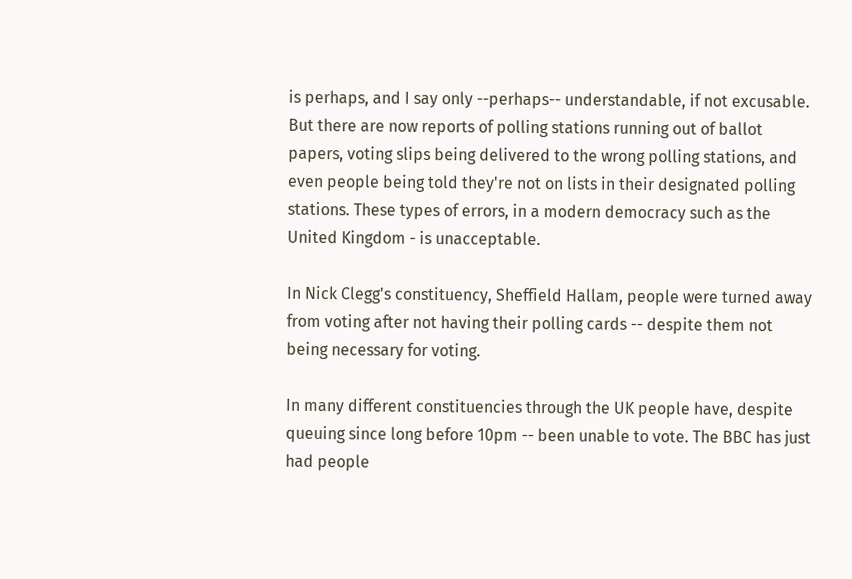is perhaps, and I say only --perhaps-- understandable, if not excusable. But there are now reports of polling stations running out of ballot papers, voting slips being delivered to the wrong polling stations, and even people being told they're not on lists in their designated polling stations. These types of errors, in a modern democracy such as the United Kingdom - is unacceptable.

In Nick Clegg's constituency, Sheffield Hallam, people were turned away from voting after not having their polling cards -- despite them not being necessary for voting.

In many different constituencies through the UK people have, despite queuing since long before 10pm -- been unable to vote. The BBC has just had people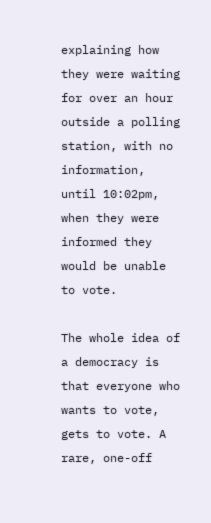explaining how they were waiting for over an hour outside a polling station, with no information, until 10:02pm, when they were informed they would be unable to vote.

The whole idea of a democracy is that everyone who wants to vote, gets to vote. A rare, one-off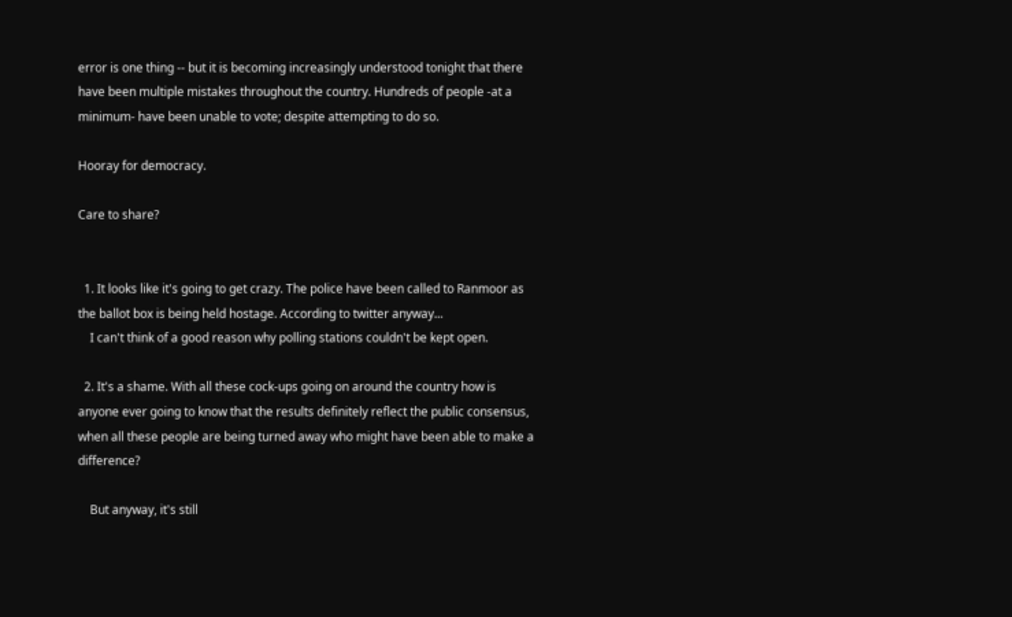error is one thing -- but it is becoming increasingly understood tonight that there have been multiple mistakes throughout the country. Hundreds of people -at a minimum- have been unable to vote; despite attempting to do so.

Hooray for democracy.

Care to share?


  1. It looks like it's going to get crazy. The police have been called to Ranmoor as the ballot box is being held hostage. According to twitter anyway...
    I can't think of a good reason why polling stations couldn't be kept open.

  2. It's a shame. With all these cock-ups going on around the country how is anyone ever going to know that the results definitely reflect the public consensus, when all these people are being turned away who might have been able to make a difference?

    But anyway, it's still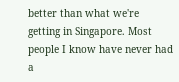better than what we're getting in Singapore. Most people I know have never had a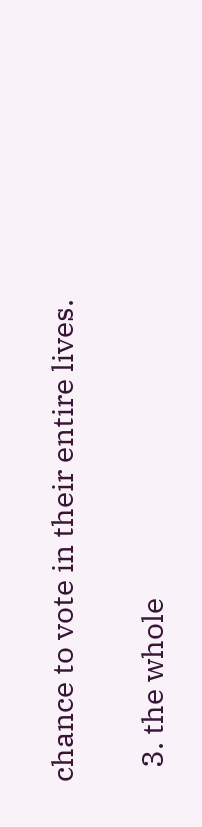chance to vote in their entire lives.

  3. the whole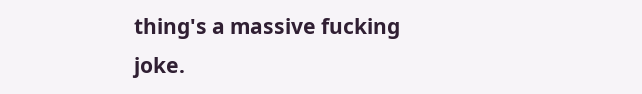thing's a massive fucking joke.